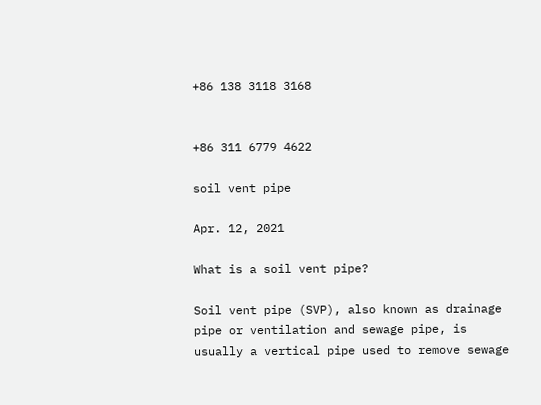+86 138 3118 3168


+86 311 6779 4622

soil vent pipe

Apr. 12, 2021

What is a soil vent pipe?

Soil vent pipe (SVP), also known as drainage pipe or ventilation and sewage pipe, is usually a vertical pipe used to remove sewage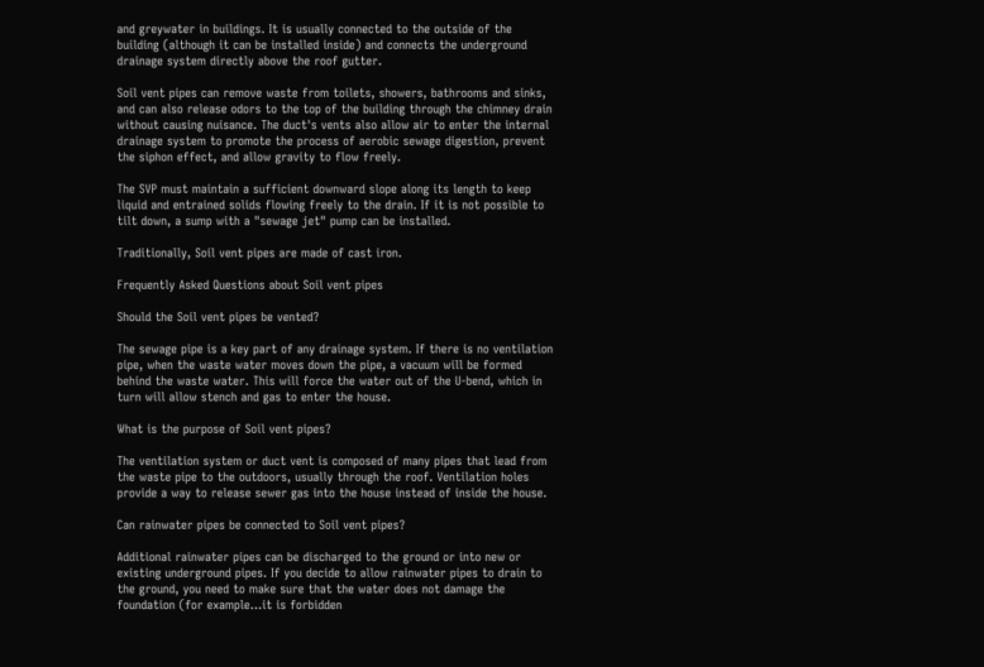and greywater in buildings. It is usually connected to the outside of the building (although it can be installed inside) and connects the underground drainage system directly above the roof gutter.

Soil vent pipes can remove waste from toilets, showers, bathrooms and sinks, and can also release odors to the top of the building through the chimney drain without causing nuisance. The duct's vents also allow air to enter the internal drainage system to promote the process of aerobic sewage digestion, prevent the siphon effect, and allow gravity to flow freely.

The SVP must maintain a sufficient downward slope along its length to keep liquid and entrained solids flowing freely to the drain. If it is not possible to tilt down, a sump with a "sewage jet" pump can be installed.

Traditionally, Soil vent pipes are made of cast iron.

Frequently Asked Questions about Soil vent pipes

Should the Soil vent pipes be vented?

The sewage pipe is a key part of any drainage system. If there is no ventilation pipe, when the waste water moves down the pipe, a vacuum will be formed behind the waste water. This will force the water out of the U-bend, which in turn will allow stench and gas to enter the house.

What is the purpose of Soil vent pipes?

The ventilation system or duct vent is composed of many pipes that lead from the waste pipe to the outdoors, usually through the roof. Ventilation holes provide a way to release sewer gas into the house instead of inside the house.

Can rainwater pipes be connected to Soil vent pipes?

Additional rainwater pipes can be discharged to the ground or into new or existing underground pipes. If you decide to allow rainwater pipes to drain to the ground, you need to make sure that the water does not damage the foundation (for example...it is forbidden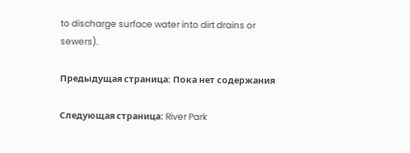to discharge surface water into dirt drains or sewers).

Предыдущая страница: Пока нет содержания

Следующая страница: River Park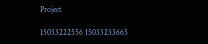Project

15033222556 15033233665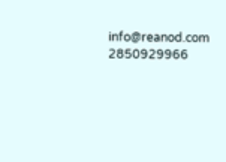info@reanod.com 2850929966